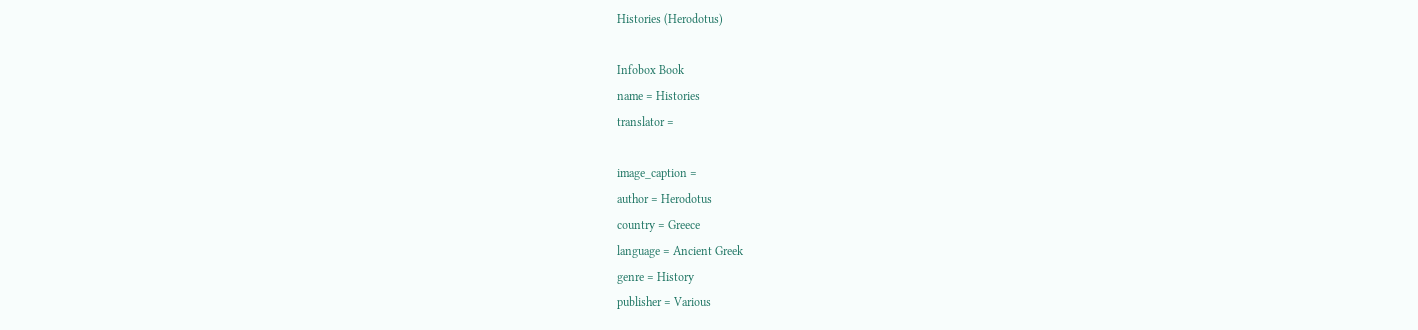Histories (Herodotus)

Infobox Book
name = Histories
translator =

image_caption =
author = Herodotus
country = Greece
language = Ancient Greek
genre = History
publisher = Various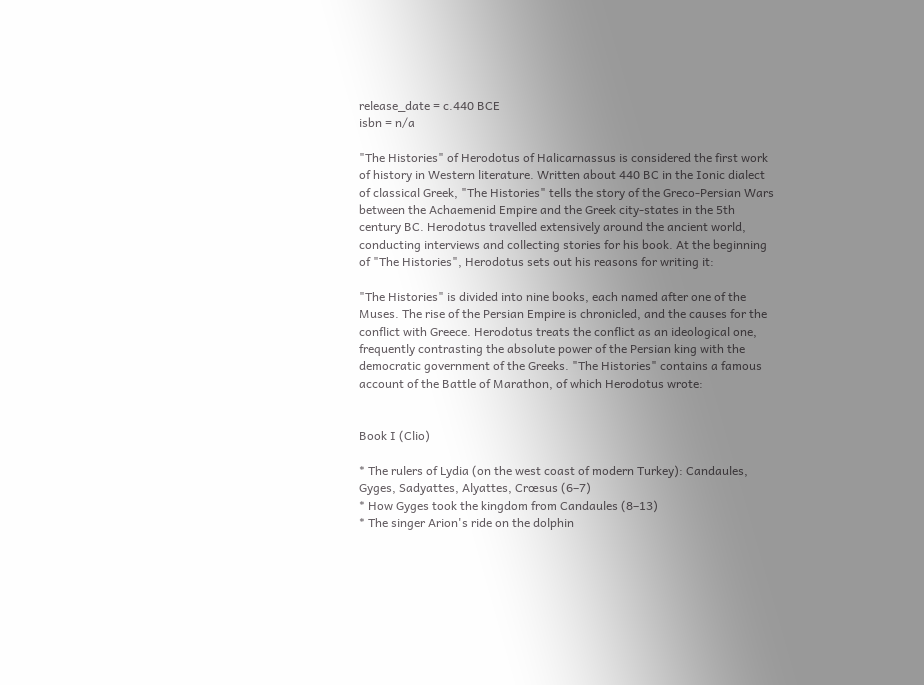release_date = c.440 BCE
isbn = n/a

"The Histories" of Herodotus of Halicarnassus is considered the first work of history in Western literature. Written about 440 BC in the Ionic dialect of classical Greek, "The Histories" tells the story of the Greco-Persian Wars between the Achaemenid Empire and the Greek city-states in the 5th century BC. Herodotus travelled extensively around the ancient world, conducting interviews and collecting stories for his book. At the beginning of "The Histories", Herodotus sets out his reasons for writing it:

"The Histories" is divided into nine books, each named after one of the Muses. The rise of the Persian Empire is chronicled, and the causes for the conflict with Greece. Herodotus treats the conflict as an ideological one, frequently contrasting the absolute power of the Persian king with the democratic government of the Greeks. "The Histories" contains a famous account of the Battle of Marathon, of which Herodotus wrote:


Book I (Clio)

* The rulers of Lydia (on the west coast of modern Turkey): Candaules, Gyges, Sadyattes, Alyattes, Crœsus (6–7)
* How Gyges took the kingdom from Candaules (8–13)
* The singer Arion's ride on the dolphin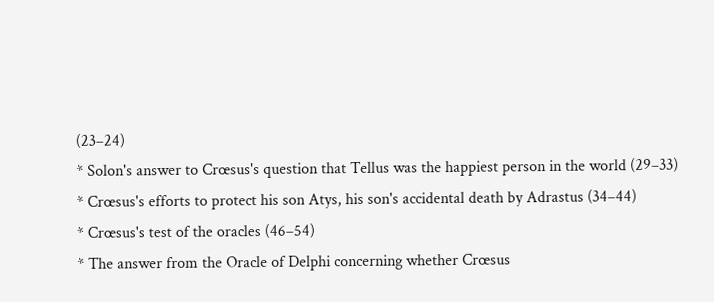(23–24)
* Solon's answer to Crœsus's question that Tellus was the happiest person in the world (29–33)
* Crœsus's efforts to protect his son Atys, his son's accidental death by Adrastus (34–44)
* Crœsus's test of the oracles (46–54)
* The answer from the Oracle of Delphi concerning whether Crœsus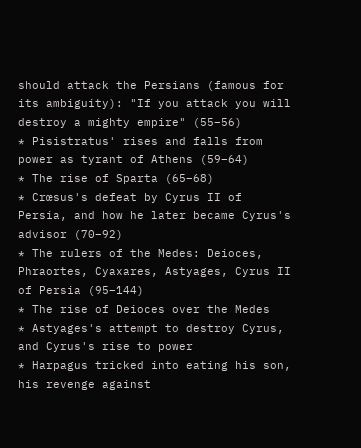should attack the Persians (famous for its ambiguity): "If you attack you will destroy a mighty empire" (55–56)
* Pisistratus' rises and falls from power as tyrant of Athens (59–64)
* The rise of Sparta (65–68)
* Crœsus's defeat by Cyrus II of Persia, and how he later became Cyrus's advisor (70–92)
* The rulers of the Medes: Deioces, Phraortes, Cyaxares, Astyages, Cyrus II of Persia (95–144)
* The rise of Deioces over the Medes
* Astyages's attempt to destroy Cyrus, and Cyrus's rise to power
* Harpagus tricked into eating his son, his revenge against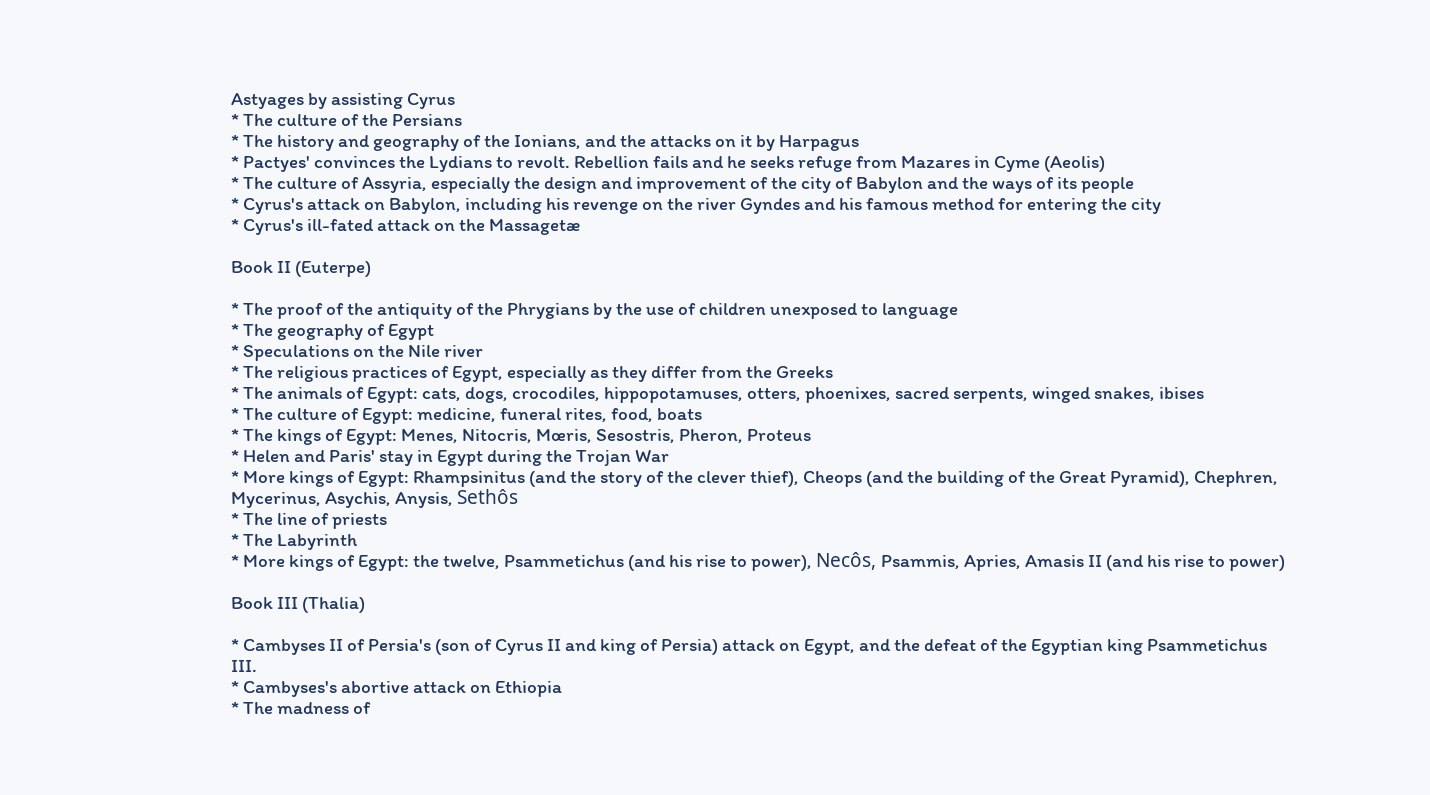Astyages by assisting Cyrus
* The culture of the Persians
* The history and geography of the Ionians, and the attacks on it by Harpagus
* Pactyes' convinces the Lydians to revolt. Rebellion fails and he seeks refuge from Mazares in Cyme (Aeolis)
* The culture of Assyria, especially the design and improvement of the city of Babylon and the ways of its people
* Cyrus's attack on Babylon, including his revenge on the river Gyndes and his famous method for entering the city
* Cyrus's ill-fated attack on the Massagetæ

Book II (Euterpe)

* The proof of the antiquity of the Phrygians by the use of children unexposed to language
* The geography of Egypt
* Speculations on the Nile river
* The religious practices of Egypt, especially as they differ from the Greeks
* The animals of Egypt: cats, dogs, crocodiles, hippopotamuses, otters, phoenixes, sacred serpents, winged snakes, ibises
* The culture of Egypt: medicine, funeral rites, food, boats
* The kings of Egypt: Menes, Nitocris, Mœris, Sesostris, Pheron, Proteus
* Helen and Paris' stay in Egypt during the Trojan War
* More kings of Egypt: Rhampsinitus (and the story of the clever thief), Cheops (and the building of the Great Pyramid), Chephren, Mycerinus, Asychis, Anysis, Sethôs
* The line of priests
* The Labyrinth
* More kings of Egypt: the twelve, Psammetichus (and his rise to power), Necôs, Psammis, Apries, Amasis II (and his rise to power)

Book III (Thalia)

* Cambyses II of Persia's (son of Cyrus II and king of Persia) attack on Egypt, and the defeat of the Egyptian king Psammetichus III.
* Cambyses's abortive attack on Ethiopia
* The madness of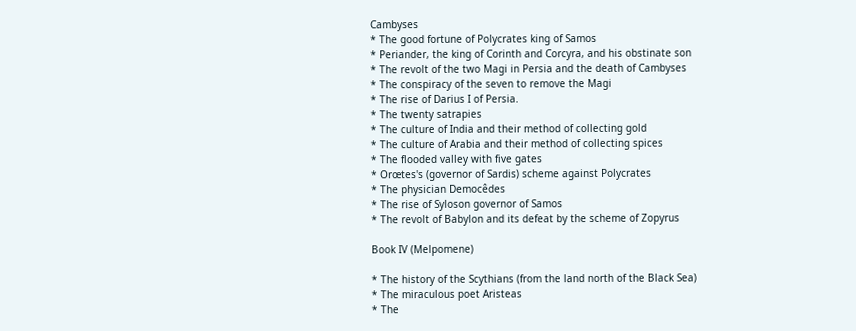Cambyses
* The good fortune of Polycrates king of Samos
* Periander, the king of Corinth and Corcyra, and his obstinate son
* The revolt of the two Magi in Persia and the death of Cambyses
* The conspiracy of the seven to remove the Magi
* The rise of Darius I of Persia.
* The twenty satrapies
* The culture of India and their method of collecting gold
* The culture of Arabia and their method of collecting spices
* The flooded valley with five gates
* Orœtes's (governor of Sardis) scheme against Polycrates
* The physician Democêdes
* The rise of Syloson governor of Samos
* The revolt of Babylon and its defeat by the scheme of Zopyrus

Book IV (Melpomene)

* The history of the Scythians (from the land north of the Black Sea)
* The miraculous poet Aristeas
* The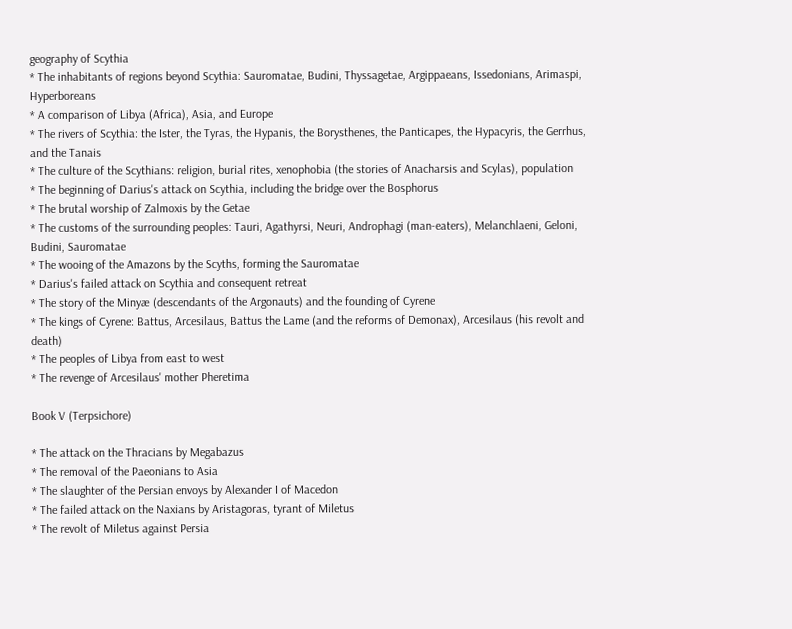geography of Scythia
* The inhabitants of regions beyond Scythia: Sauromatae, Budini, Thyssagetae, Argippaeans, Issedonians, Arimaspi, Hyperboreans
* A comparison of Libya (Africa), Asia, and Europe
* The rivers of Scythia: the Ister, the Tyras, the Hypanis, the Borysthenes, the Panticapes, the Hypacyris, the Gerrhus, and the Tanais
* The culture of the Scythians: religion, burial rites, xenophobia (the stories of Anacharsis and Scylas), population
* The beginning of Darius's attack on Scythia, including the bridge over the Bosphorus
* The brutal worship of Zalmoxis by the Getae
* The customs of the surrounding peoples: Tauri, Agathyrsi, Neuri, Androphagi (man-eaters), Melanchlaeni, Geloni, Budini, Sauromatae
* The wooing of the Amazons by the Scyths, forming the Sauromatae
* Darius's failed attack on Scythia and consequent retreat
* The story of the Minyæ (descendants of the Argonauts) and the founding of Cyrene
* The kings of Cyrene: Battus, Arcesilaus, Battus the Lame (and the reforms of Demonax), Arcesilaus (his revolt and death)
* The peoples of Libya from east to west
* The revenge of Arcesilaus' mother Pheretima

Book V (Terpsichore)

* The attack on the Thracians by Megabazus
* The removal of the Paeonians to Asia
* The slaughter of the Persian envoys by Alexander I of Macedon
* The failed attack on the Naxians by Aristagoras, tyrant of Miletus
* The revolt of Miletus against Persia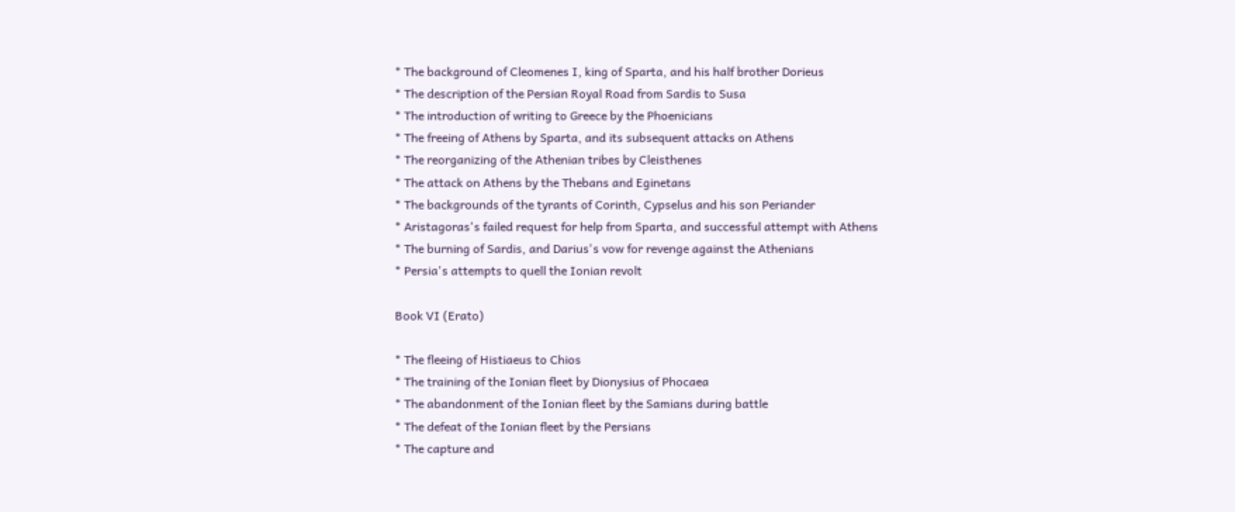* The background of Cleomenes I, king of Sparta, and his half brother Dorieus
* The description of the Persian Royal Road from Sardis to Susa
* The introduction of writing to Greece by the Phoenicians
* The freeing of Athens by Sparta, and its subsequent attacks on Athens
* The reorganizing of the Athenian tribes by Cleisthenes
* The attack on Athens by the Thebans and Eginetans
* The backgrounds of the tyrants of Corinth, Cypselus and his son Periander
* Aristagoras's failed request for help from Sparta, and successful attempt with Athens
* The burning of Sardis, and Darius's vow for revenge against the Athenians
* Persia's attempts to quell the Ionian revolt

Book VI (Erato)

* The fleeing of Histiaeus to Chios
* The training of the Ionian fleet by Dionysius of Phocaea
* The abandonment of the Ionian fleet by the Samians during battle
* The defeat of the Ionian fleet by the Persians
* The capture and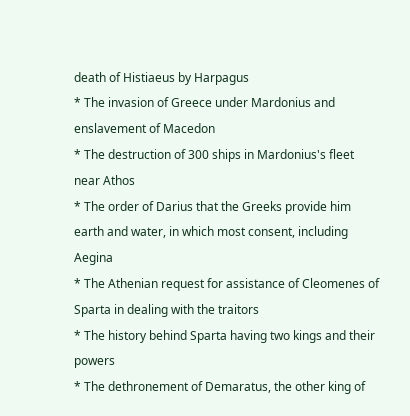death of Histiaeus by Harpagus
* The invasion of Greece under Mardonius and enslavement of Macedon
* The destruction of 300 ships in Mardonius's fleet near Athos
* The order of Darius that the Greeks provide him earth and water, in which most consent, including Aegina
* The Athenian request for assistance of Cleomenes of Sparta in dealing with the traitors
* The history behind Sparta having two kings and their powers
* The dethronement of Demaratus, the other king of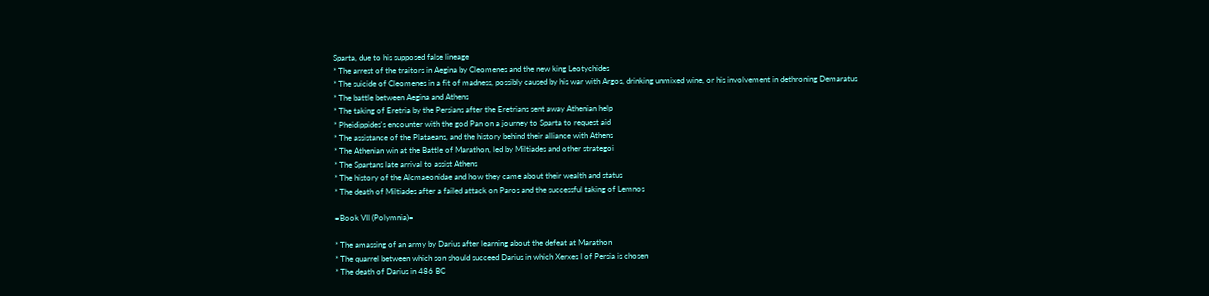Sparta, due to his supposed false lineage
* The arrest of the traitors in Aegina by Cleomenes and the new king Leotychides
* The suicide of Cleomenes in a fit of madness, possibly caused by his war with Argos, drinking unmixed wine, or his involvement in dethroning Demaratus
* The battle between Aegina and Athens
* The taking of Eretria by the Persians after the Eretrians sent away Athenian help
* Pheidippides's encounter with the god Pan on a journey to Sparta to request aid
* The assistance of the Plataeans, and the history behind their alliance with Athens
* The Athenian win at the Battle of Marathon, led by Miltiades and other strategoi
* The Spartans late arrival to assist Athens
* The history of the Alcmaeonidae and how they came about their wealth and status
* The death of Miltiades after a failed attack on Paros and the successful taking of Lemnos

=Book VII (Polymnia)=

* The amassing of an army by Darius after learning about the defeat at Marathon
* The quarrel between which son should succeed Darius in which Xerxes I of Persia is chosen
* The death of Darius in 486 BC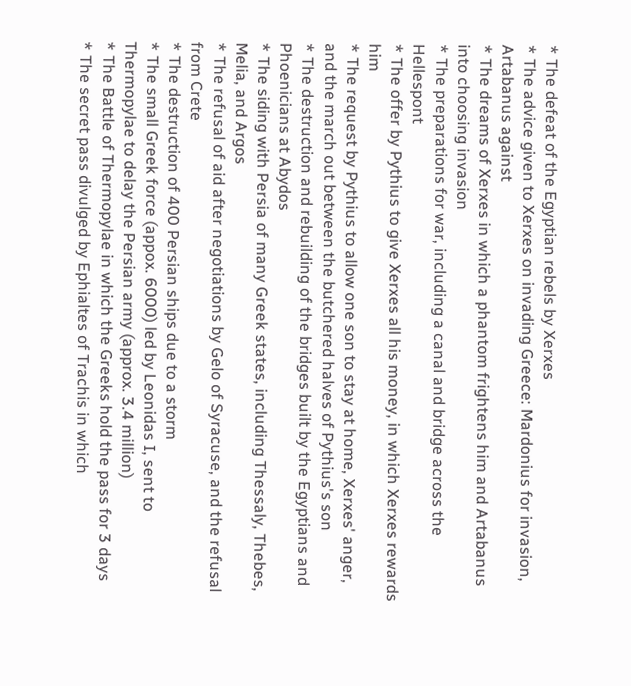* The defeat of the Egyptian rebels by Xerxes
* The advice given to Xerxes on invading Greece: Mardonius for invasion, Artabanus against
* The dreams of Xerxes in which a phantom frightens him and Artabanus into choosing invasion
* The preparations for war, including a canal and bridge across the Hellespont
* The offer by Pythius to give Xerxes all his money, in which Xerxes rewards him
* The request by Pythius to allow one son to stay at home, Xerxes' anger, and the march out between the butchered halves of Pythius's son
* The destruction and rebuilding of the bridges built by the Egyptians and Phoenicians at Abydos
* The siding with Persia of many Greek states, including Thessaly, Thebes, Melia, and Argos
* The refusal of aid after negotiations by Gelo of Syracuse, and the refusal from Crete
* The destruction of 400 Persian ships due to a storm
* The small Greek force (appox. 6000) led by Leonidas I, sent to Thermopylae to delay the Persian army (approx. 3.4 million)
* The Battle of Thermopylae in which the Greeks hold the pass for 3 days
* The secret pass divulged by Ephialtes of Trachis in which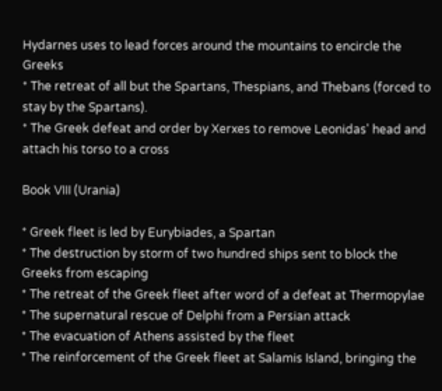Hydarnes uses to lead forces around the mountains to encircle the Greeks
* The retreat of all but the Spartans, Thespians, and Thebans (forced to stay by the Spartans).
* The Greek defeat and order by Xerxes to remove Leonidas' head and attach his torso to a cross

Book VIII (Urania)

* Greek fleet is led by Eurybiades, a Spartan
* The destruction by storm of two hundred ships sent to block the Greeks from escaping
* The retreat of the Greek fleet after word of a defeat at Thermopylae
* The supernatural rescue of Delphi from a Persian attack
* The evacuation of Athens assisted by the fleet
* The reinforcement of the Greek fleet at Salamis Island, bringing the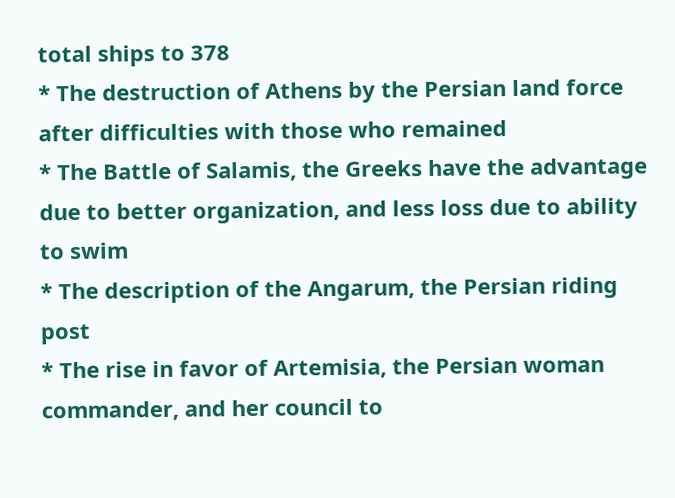total ships to 378
* The destruction of Athens by the Persian land force after difficulties with those who remained
* The Battle of Salamis, the Greeks have the advantage due to better organization, and less loss due to ability to swim
* The description of the Angarum, the Persian riding post
* The rise in favor of Artemisia, the Persian woman commander, and her council to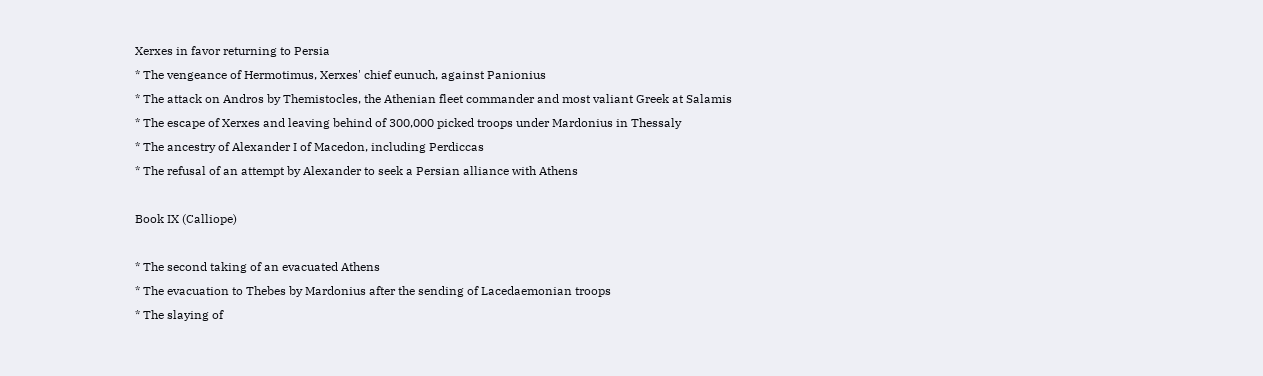Xerxes in favor returning to Persia
* The vengeance of Hermotimus, Xerxes' chief eunuch, against Panionius
* The attack on Andros by Themistocles, the Athenian fleet commander and most valiant Greek at Salamis
* The escape of Xerxes and leaving behind of 300,000 picked troops under Mardonius in Thessaly
* The ancestry of Alexander I of Macedon, including Perdiccas
* The refusal of an attempt by Alexander to seek a Persian alliance with Athens

Book IX (Calliope)

* The second taking of an evacuated Athens
* The evacuation to Thebes by Mardonius after the sending of Lacedaemonian troops
* The slaying of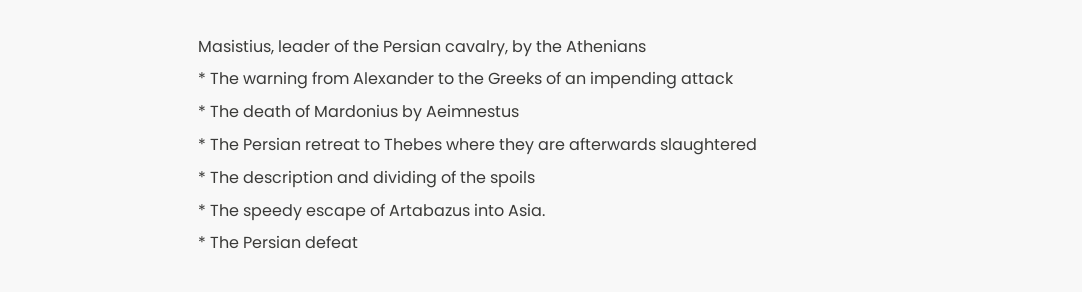Masistius, leader of the Persian cavalry, by the Athenians
* The warning from Alexander to the Greeks of an impending attack
* The death of Mardonius by Aeimnestus
* The Persian retreat to Thebes where they are afterwards slaughtered
* The description and dividing of the spoils
* The speedy escape of Artabazus into Asia.
* The Persian defeat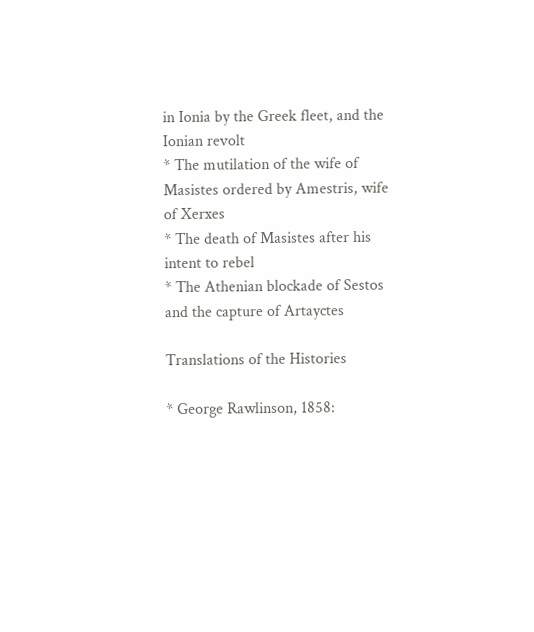in Ionia by the Greek fleet, and the Ionian revolt
* The mutilation of the wife of Masistes ordered by Amestris, wife of Xerxes
* The death of Masistes after his intent to rebel
* The Athenian blockade of Sestos and the capture of Artayctes

Translations of the Histories

* George Rawlinson, 1858: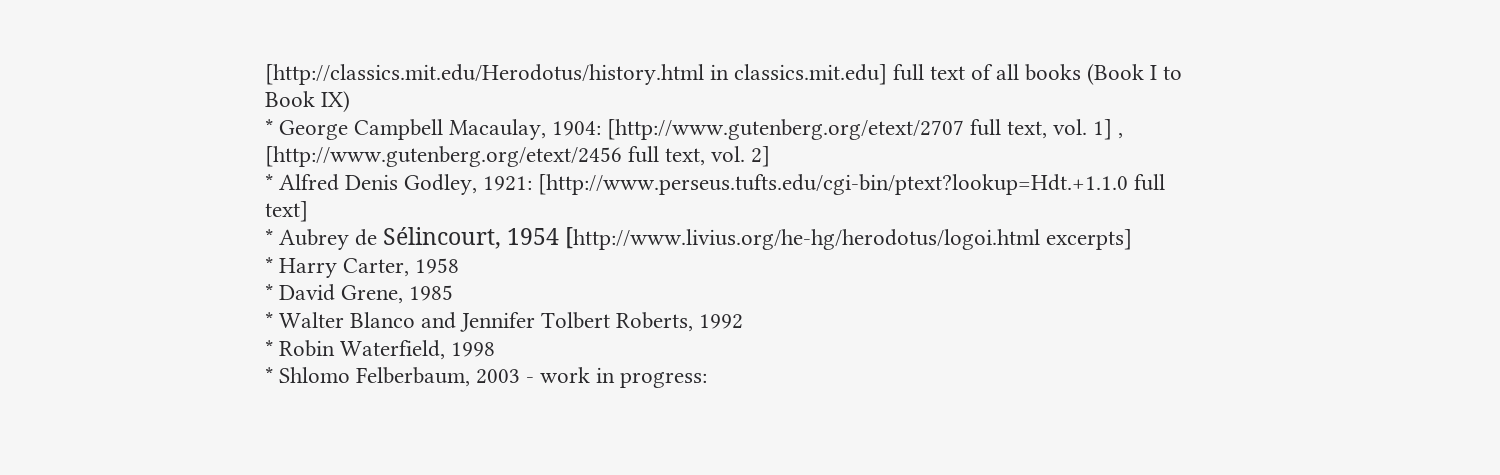[http://classics.mit.edu/Herodotus/history.html in classics.mit.edu] full text of all books (Book I to Book IX)
* George Campbell Macaulay, 1904: [http://www.gutenberg.org/etext/2707 full text, vol. 1] , [http://www.gutenberg.org/etext/2456 full text, vol. 2]
* Alfred Denis Godley, 1921: [http://www.perseus.tufts.edu/cgi-bin/ptext?lookup=Hdt.+1.1.0 full text]
* Aubrey de Sélincourt, 1954 [http://www.livius.org/he-hg/herodotus/logoi.html excerpts]
* Harry Carter, 1958
* David Grene, 1985
* Walter Blanco and Jennifer Tolbert Roberts, 1992
* Robin Waterfield, 1998
* Shlomo Felberbaum, 2003 - work in progress: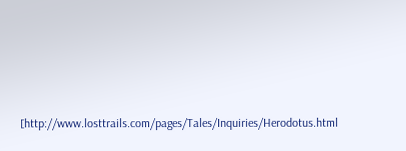[http://www.losttrails.com/pages/Tales/Inquiries/Herodotus.html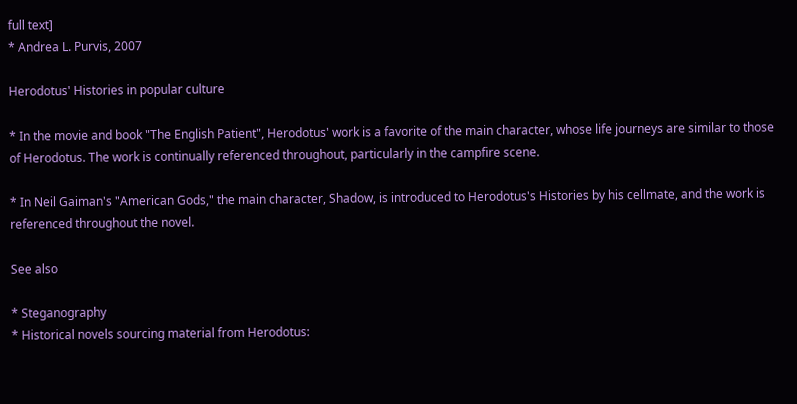full text]
* Andrea L. Purvis, 2007

Herodotus' Histories in popular culture

* In the movie and book "The English Patient", Herodotus' work is a favorite of the main character, whose life journeys are similar to those of Herodotus. The work is continually referenced throughout, particularly in the campfire scene.

* In Neil Gaiman's "American Gods," the main character, Shadow, is introduced to Herodotus's Histories by his cellmate, and the work is referenced throughout the novel.

See also

* Steganography
* Historical novels sourcing material from Herodotus: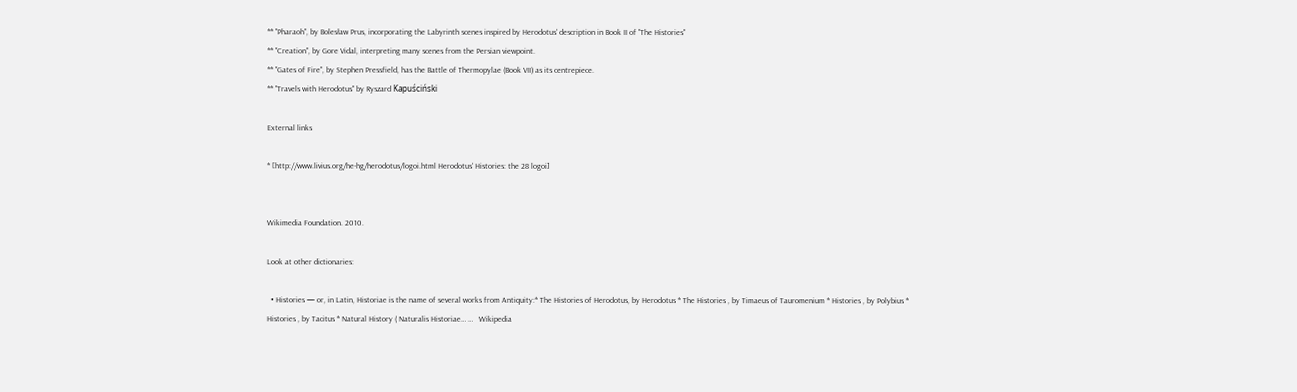** "Pharaoh", by Bolesław Prus, incorporating the Labyrinth scenes inspired by Herodotus' description in Book II of "The Histories"
** "Creation", by Gore Vidal, interpreting many scenes from the Persian viewpoint.
** "Gates of Fire", by Stephen Pressfield, has the Battle of Thermopylae (Book VII) as its centrepiece.
** "Travels with Herodotus" by Ryszard Kapuściński

External links

* [http://www.livius.org/he-hg/herodotus/logoi.html Herodotus' Histories: the 28 logoi]


Wikimedia Foundation. 2010.

Look at other dictionaries:

  • Histories — or, in Latin, Historiae is the name of several works from Antiquity:* The Histories of Herodotus, by Herodotus * The Histories , by Timaeus of Tauromenium * Histories , by Polybius * Histories , by Tacitus * Natural History ( Naturalis Historiae… …   Wikipedia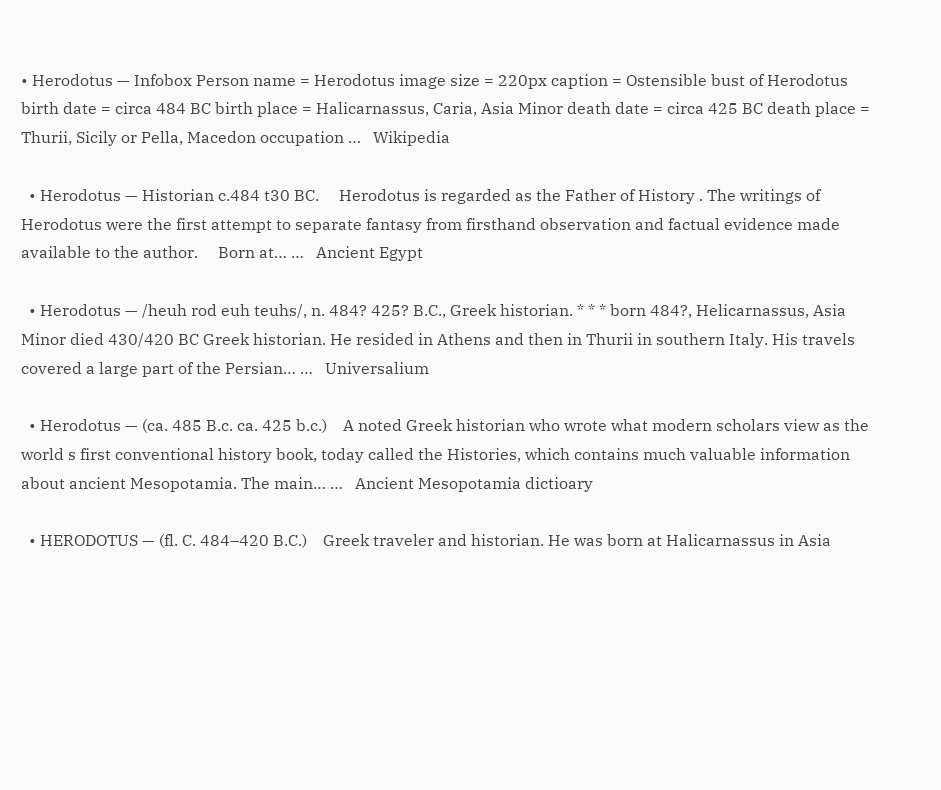• Herodotus — Infobox Person name = Herodotus image size = 220px caption = Ostensible bust of Herodotus birth date = circa 484 BC birth place = Halicarnassus, Caria, Asia Minor death date = circa 425 BC death place = Thurii, Sicily or Pella, Macedon occupation …   Wikipedia

  • Herodotus — Historian c.484 t30 BC.     Herodotus is regarded as the Father of History . The writings of Herodotus were the first attempt to separate fantasy from firsthand observation and factual evidence made available to the author.     Born at… …   Ancient Egypt

  • Herodotus — /heuh rod euh teuhs/, n. 484? 425? B.C., Greek historian. * * * born 484?, Helicarnassus, Asia Minor died 430/420 BC Greek historian. He resided in Athens and then in Thurii in southern Italy. His travels covered a large part of the Persian… …   Universalium

  • Herodotus — (ca. 485 B.c. ca. 425 b.c.)    A noted Greek historian who wrote what modern scholars view as the world s first conventional history book, today called the Histories, which contains much valuable information about ancient Mesopotamia. The main… …   Ancient Mesopotamia dictioary

  • HERODOTUS — (fl. C. 484–420 B.C.)    Greek traveler and historian. He was born at Halicarnassus in Asia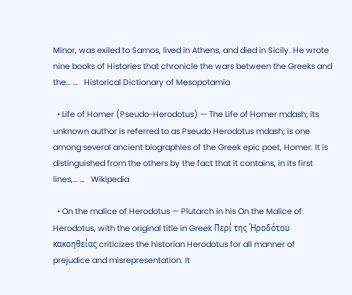Minor, was exiled to Samos, lived in Athens, and died in Sicily. He wrote nine books of Histories that chronicle the wars between the Greeks and the… …   Historical Dictionary of Mesopotamia

  • Life of Homer (Pseudo-Herodotus) — The Life of Homer mdash; its unknown author is referred to as Pseudo Herodotus mdash; is one among several ancient biographies of the Greek epic poet, Homer. It is distinguished from the others by the fact that it contains, in its first lines,… …   Wikipedia

  • On the malice of Herodotus — Plutarch in his On the Malice of Herodotus, with the original title in Greek Περί της Ήροδότου κακοηθείας criticizes the historian Herodotus for all manner of prejudice and misrepresentation. It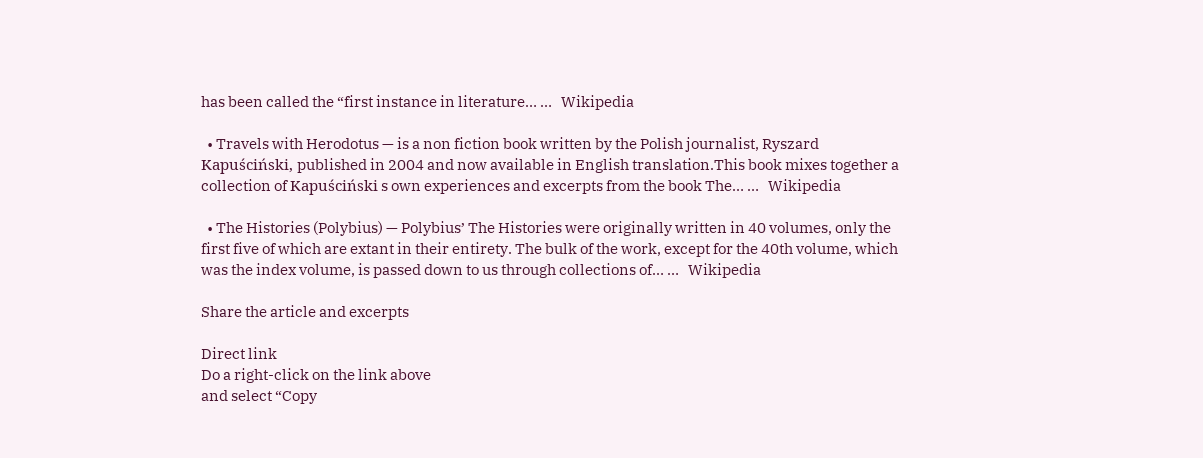has been called the “first instance in literature… …   Wikipedia

  • Travels with Herodotus — is a non fiction book written by the Polish journalist, Ryszard Kapuściński, published in 2004 and now available in English translation.This book mixes together a collection of Kapuściński s own experiences and excerpts from the book The… …   Wikipedia

  • The Histories (Polybius) — Polybius’ The Histories were originally written in 40 volumes, only the first five of which are extant in their entirety. The bulk of the work, except for the 40th volume, which was the index volume, is passed down to us through collections of… …   Wikipedia

Share the article and excerpts

Direct link
Do a right-click on the link above
and select “Copy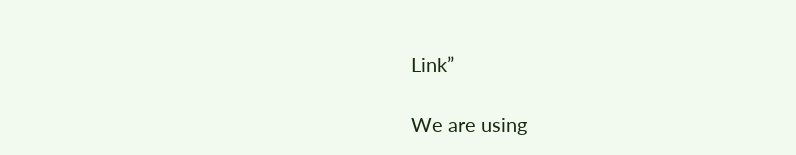Link”

We are using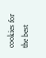cookies for the best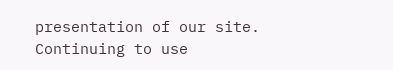presentation of our site. Continuing to use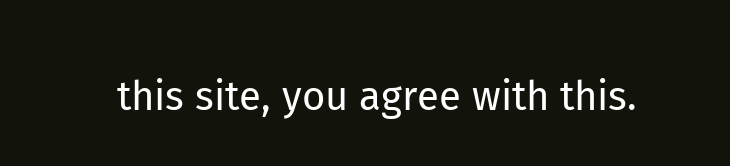this site, you agree with this.